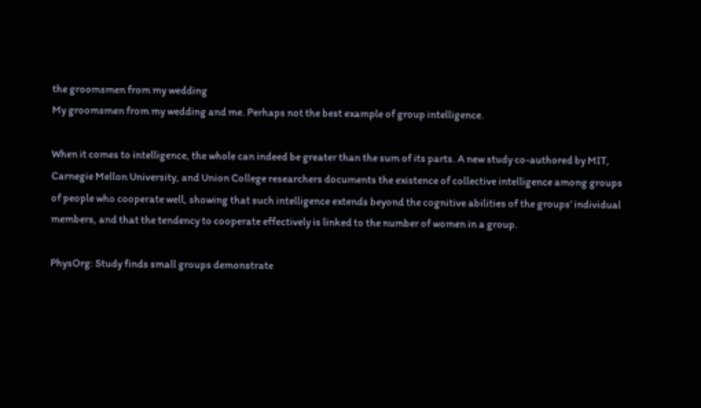the groomsmen from my wedding
My groomsmen from my wedding and me. Perhaps not the best example of group intelligence.

When it comes to intelligence, the whole can indeed be greater than the sum of its parts. A new study co-authored by MIT, Carnegie Mellon University, and Union College researchers documents the existence of collective intelligence among groups of people who cooperate well, showing that such intelligence extends beyond the cognitive abilities of the groups’ individual members, and that the tendency to cooperate effectively is linked to the number of women in a group.

PhysOrg: Study finds small groups demonstrate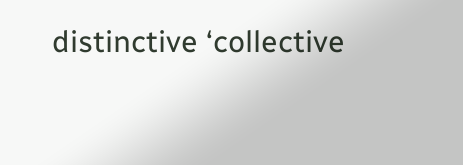distinctive ‘collective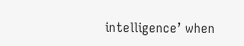intelligence’ when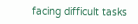facing difficult tasks